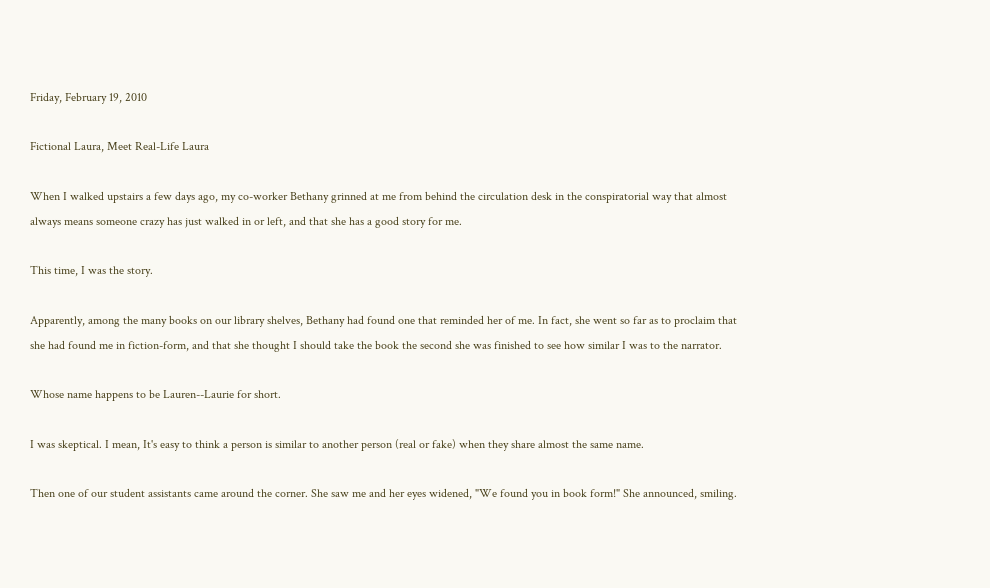Friday, February 19, 2010

Fictional Laura, Meet Real-Life Laura

When I walked upstairs a few days ago, my co-worker Bethany grinned at me from behind the circulation desk in the conspiratorial way that almost always means someone crazy has just walked in or left, and that she has a good story for me.

This time, I was the story.

Apparently, among the many books on our library shelves, Bethany had found one that reminded her of me. In fact, she went so far as to proclaim that she had found me in fiction-form, and that she thought I should take the book the second she was finished to see how similar I was to the narrator.

Whose name happens to be Lauren--Laurie for short.

I was skeptical. I mean, It's easy to think a person is similar to another person (real or fake) when they share almost the same name.

Then one of our student assistants came around the corner. She saw me and her eyes widened, "We found you in book form!" She announced, smiling.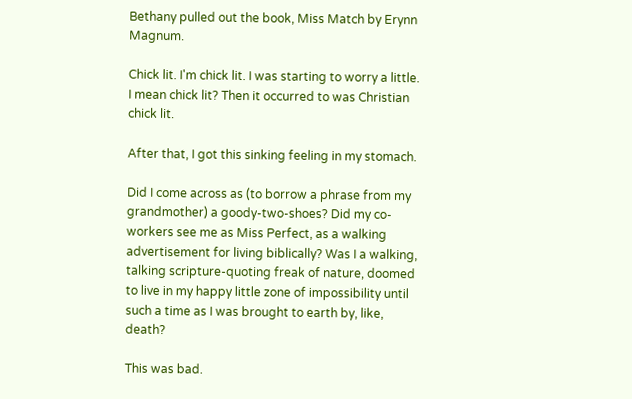Bethany pulled out the book, Miss Match by Erynn Magnum.

Chick lit. I'm chick lit. I was starting to worry a little. I mean chick lit? Then it occurred to was Christian chick lit.

After that, I got this sinking feeling in my stomach.

Did I come across as (to borrow a phrase from my grandmother) a goody-two-shoes? Did my co-workers see me as Miss Perfect, as a walking advertisement for living biblically? Was I a walking, talking scripture-quoting freak of nature, doomed to live in my happy little zone of impossibility until such a time as I was brought to earth by, like, death?

This was bad.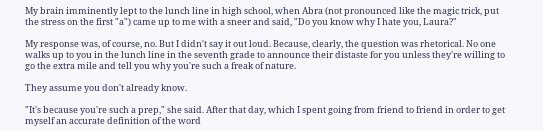My brain imminently lept to the lunch line in high school, when Abra (not pronounced like the magic trick, put the stress on the first "a") came up to me with a sneer and said, "Do you know why I hate you, Laura?"

My response was, of course, no. But I didn't say it out loud. Because, clearly, the question was rhetorical. No one walks up to you in the lunch line in the seventh grade to announce their distaste for you unless they're willing to go the extra mile and tell you why you're such a freak of nature.

They assume you don't already know.

"It's because you're such a prep," she said. After that day, which I spent going from friend to friend in order to get myself an accurate definition of the word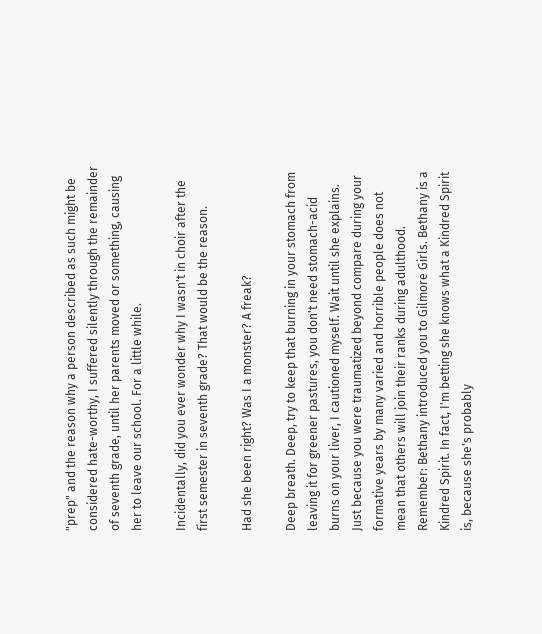"prep" and the reason why a person described as such might be considered hate-worthy, I suffered silently through the remainder of seventh grade, until her parents moved or something, causing her to leave our school. For a little while.

Incidentally, did you ever wonder why I wasn't in choir after the first semester in seventh grade? That would be the reason.

Had she been right? Was I a monster? A freak?

Deep breath. Deep, try to keep that burning in your stomach from leaving it for greener pastures, you don't need stomach-acid burns on your liver, I cautioned myself. Wait until she explains. Just because you were traumatized beyond compare during your formative years by many varied and horrible people does not mean that others will join their ranks during adulthood. Remember: Bethany introduced you to Gilmore Girls. Bethany is a Kindred Spirit. In fact, I'm betting she knows what a Kindred Spirit is, because she's probably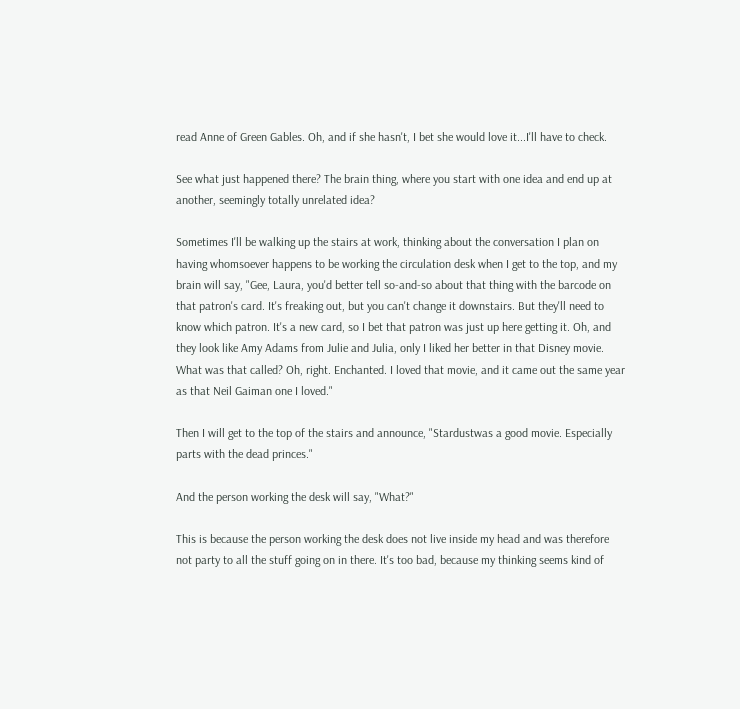read Anne of Green Gables. Oh, and if she hasn't, I bet she would love it...I'll have to check.

See what just happened there? The brain thing, where you start with one idea and end up at another, seemingly totally unrelated idea?

Sometimes I'll be walking up the stairs at work, thinking about the conversation I plan on having whomsoever happens to be working the circulation desk when I get to the top, and my brain will say, "Gee, Laura, you'd better tell so-and-so about that thing with the barcode on that patron's card. It's freaking out, but you can't change it downstairs. But they'll need to know which patron. It's a new card, so I bet that patron was just up here getting it. Oh, and they look like Amy Adams from Julie and Julia, only I liked her better in that Disney movie. What was that called? Oh, right. Enchanted. I loved that movie, and it came out the same year as that Neil Gaiman one I loved."

Then I will get to the top of the stairs and announce, "Stardustwas a good movie. Especially parts with the dead princes."

And the person working the desk will say, "What?"

This is because the person working the desk does not live inside my head and was therefore not party to all the stuff going on in there. It's too bad, because my thinking seems kind of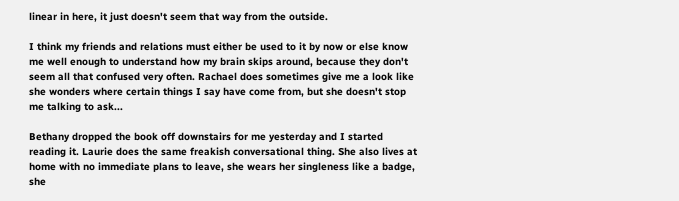linear in here, it just doesn't seem that way from the outside.

I think my friends and relations must either be used to it by now or else know me well enough to understand how my brain skips around, because they don't seem all that confused very often. Rachael does sometimes give me a look like she wonders where certain things I say have come from, but she doesn't stop me talking to ask...

Bethany dropped the book off downstairs for me yesterday and I started reading it. Laurie does the same freakish conversational thing. She also lives at home with no immediate plans to leave, she wears her singleness like a badge, she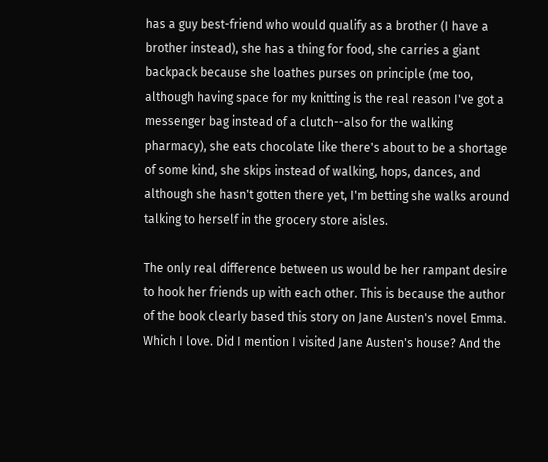has a guy best-friend who would qualify as a brother (I have a brother instead), she has a thing for food, she carries a giant backpack because she loathes purses on principle (me too, although having space for my knitting is the real reason I've got a messenger bag instead of a clutch--also for the walking pharmacy), she eats chocolate like there's about to be a shortage of some kind, she skips instead of walking, hops, dances, and although she hasn't gotten there yet, I'm betting she walks around talking to herself in the grocery store aisles.

The only real difference between us would be her rampant desire to hook her friends up with each other. This is because the author of the book clearly based this story on Jane Austen's novel Emma. Which I love. Did I mention I visited Jane Austen's house? And the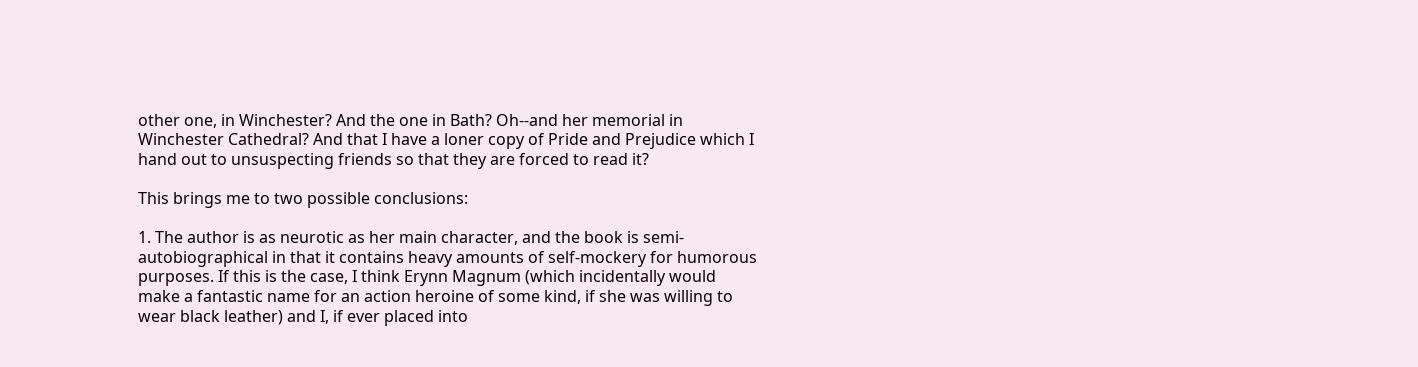other one, in Winchester? And the one in Bath? Oh--and her memorial in Winchester Cathedral? And that I have a loner copy of Pride and Prejudice which I hand out to unsuspecting friends so that they are forced to read it?

This brings me to two possible conclusions:

1. The author is as neurotic as her main character, and the book is semi-autobiographical in that it contains heavy amounts of self-mockery for humorous purposes. If this is the case, I think Erynn Magnum (which incidentally would make a fantastic name for an action heroine of some kind, if she was willing to wear black leather) and I, if ever placed into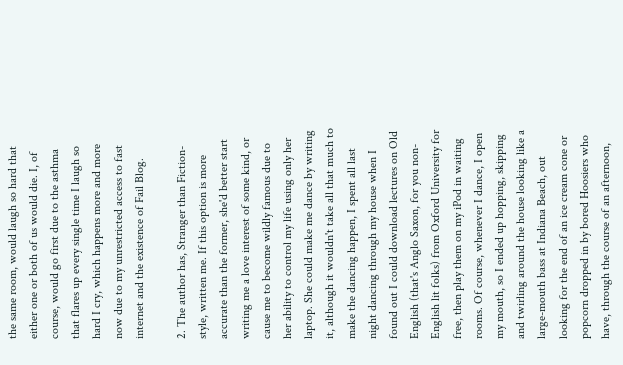the same room, would laugh so hard that either one or both of us would die. I, of course, would go first due to the asthma that flares up every single time I laugh so hard I cry, which happens more and more now due to my unrestricted access to fast internet and the existence of Fail Blog.

2. The author has, Stranger than Fiction-style, written me. If this option is more accurate than the former, she'd better start writing me a love interest of some kind, or cause me to become wildly famous due to her ability to control my life using only her laptop. She could make me dance by writing it, although it wouldn't take all that much to make the dancing happen, I spent all last night dancing through my house when I found out I could download lectures on Old English (that's Anglo Saxon, for you non-English lit folks) from Oxford University for free, then play them on my iPod in waiting rooms. Of course, whenever I dance, I open my mouth, so I ended up hopping, skipping and twirling around the house looking like a large-mouth bass at Indiana Beach, out looking for the end of an ice cream cone or popcorn dropped in by bored Hoosiers who have, through the course of an afternoon,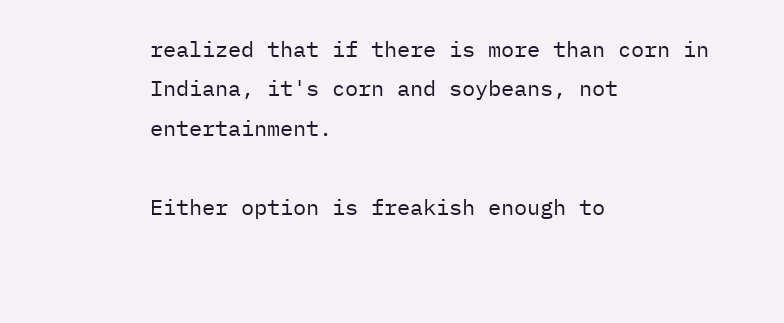realized that if there is more than corn in Indiana, it's corn and soybeans, not entertainment.

Either option is freakish enough to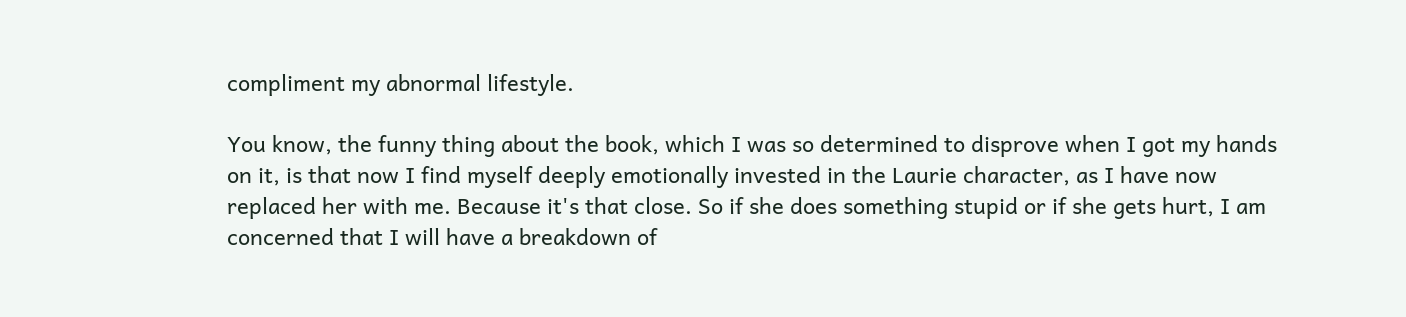compliment my abnormal lifestyle.

You know, the funny thing about the book, which I was so determined to disprove when I got my hands on it, is that now I find myself deeply emotionally invested in the Laurie character, as I have now replaced her with me. Because it's that close. So if she does something stupid or if she gets hurt, I am concerned that I will have a breakdown of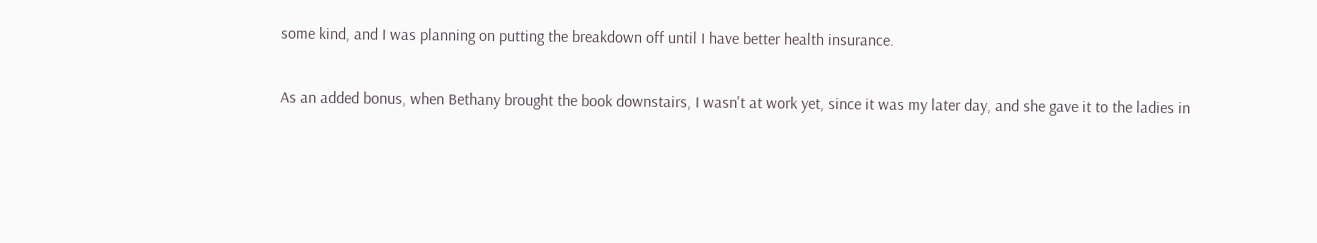some kind, and I was planning on putting the breakdown off until I have better health insurance.

As an added bonus, when Bethany brought the book downstairs, I wasn't at work yet, since it was my later day, and she gave it to the ladies in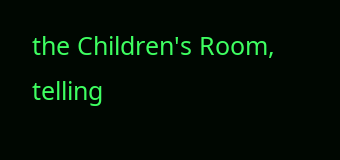the Children's Room, telling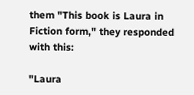them "This book is Laura in Fiction form," they responded with this:

"Laura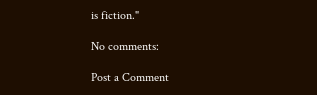is fiction."

No comments:

Post a Comment